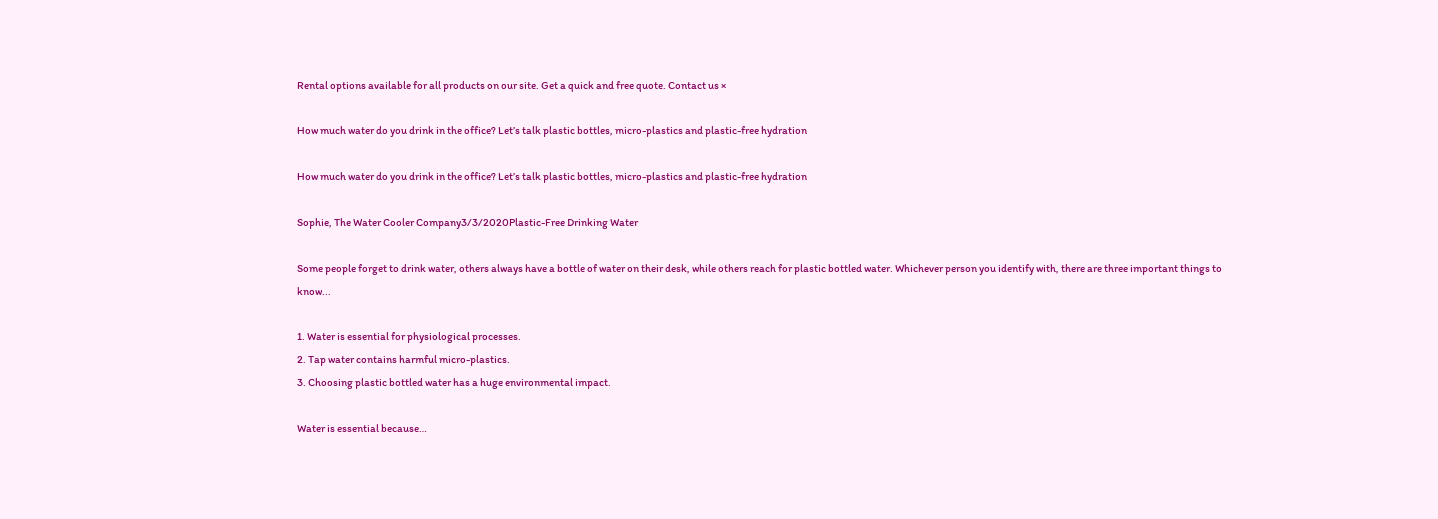Rental options available for all products on our site. Get a quick and free quote. Contact us ×

How much water do you drink in the office? Let’s talk plastic bottles, micro-plastics and plastic-free hydration

How much water do you drink in the office? Let’s talk plastic bottles, micro-plastics and plastic-free hydration

Sophie, The Water Cooler Company3/3/2020Plastic-Free Drinking Water

Some people forget to drink water, others always have a bottle of water on their desk, while others reach for plastic bottled water. Whichever person you identify with, there are three important things to know...

1. Water is essential for physiological processes.
2. Tap water contains harmful micro-plastics.
3. Choosing plastic bottled water has a huge environmental impact.

Water is essential because…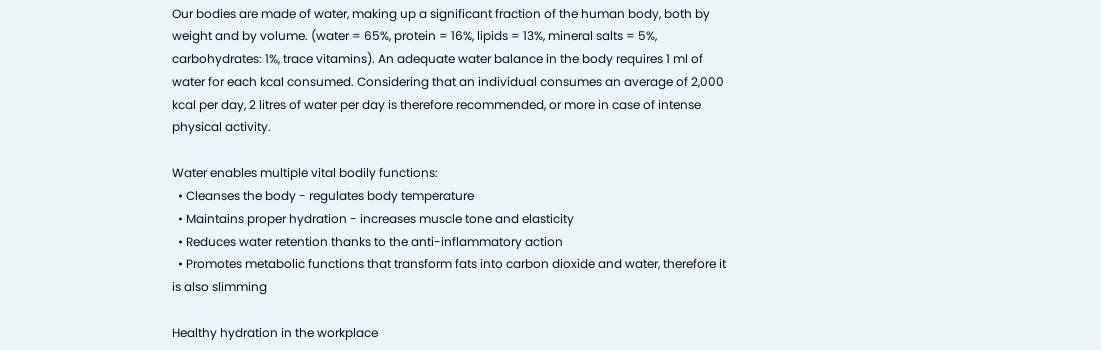Our bodies are made of water, making up a significant fraction of the human body, both by weight and by volume. (water = 65%, protein = 16%, lipids = 13%, mineral salts = 5%, carbohydrates: 1%, trace vitamins). An adequate water balance in the body requires 1 ml of water for each kcal consumed. Considering that an individual consumes an average of 2,000 kcal per day, 2 litres of water per day is therefore recommended, or more in case of intense physical activity.

Water enables multiple vital bodily functions:
  • Cleanses the body - regulates body temperature
  • Maintains proper hydration - increases muscle tone and elasticity
  • Reduces water retention thanks to the anti-inflammatory action
  • Promotes metabolic functions that transform fats into carbon dioxide and water, therefore it is also slimming

Healthy hydration in the workplace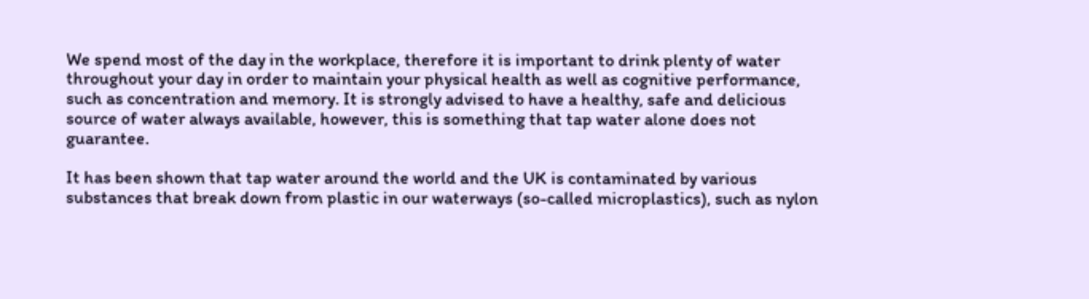We spend most of the day in the workplace, therefore it is important to drink plenty of water throughout your day in order to maintain your physical health as well as cognitive performance, such as concentration and memory. It is strongly advised to have a healthy, safe and delicious source of water always available, however, this is something that tap water alone does not guarantee.

It has been shown that tap water around the world and the UK is contaminated by various substances that break down from plastic in our waterways (so-called microplastics), such as nylon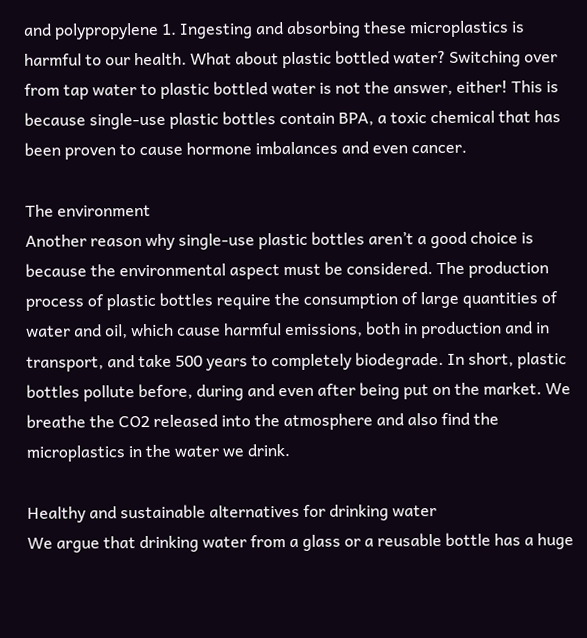and polypropylene 1. Ingesting and absorbing these microplastics is harmful to our health. What about plastic bottled water? Switching over from tap water to plastic bottled water is not the answer, either! This is because single-use plastic bottles contain BPA, a toxic chemical that has been proven to cause hormone imbalances and even cancer.

The environment
Another reason why single-use plastic bottles aren’t a good choice is because the environmental aspect must be considered. The production process of plastic bottles require the consumption of large quantities of water and oil, which cause harmful emissions, both in production and in transport, and take 500 years to completely biodegrade. In short, plastic bottles pollute before, during and even after being put on the market. We breathe the CO2 released into the atmosphere and also find the microplastics in the water we drink.

Healthy and sustainable alternatives for drinking water
We argue that drinking water from a glass or a reusable bottle has a huge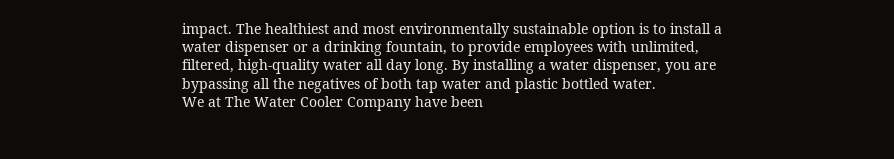impact. The healthiest and most environmentally sustainable option is to install a water dispenser or a drinking fountain, to provide employees with unlimited, filtered, high-quality water all day long. By installing a water dispenser, you are bypassing all the negatives of both tap water and plastic bottled water.
We at The Water Cooler Company have been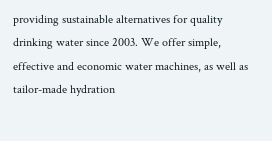providing sustainable alternatives for quality drinking water since 2003. We offer simple, effective and economic water machines, as well as tailor-made hydration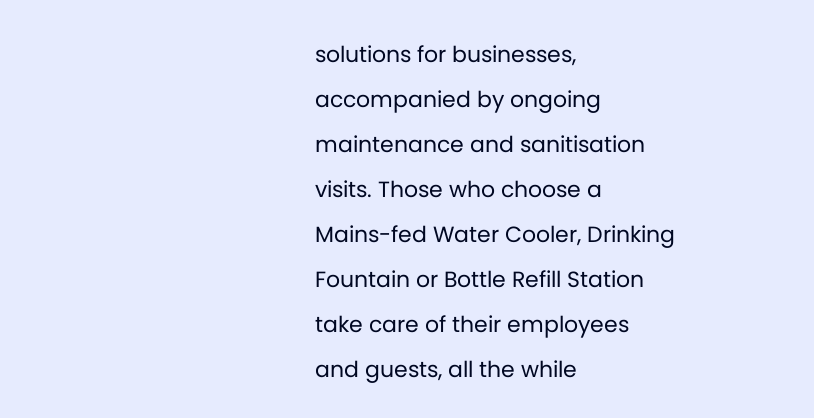solutions for businesses, accompanied by ongoing maintenance and sanitisation visits. Those who choose a Mains-fed Water Cooler, Drinking Fountain or Bottle Refill Station take care of their employees and guests, all the while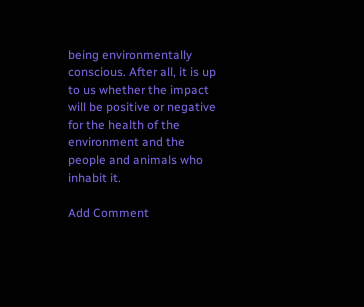being environmentally conscious. After all, it is up to us whether the impact will be positive or negative for the health of the environment and the people and animals who inhabit it.

Add Comment